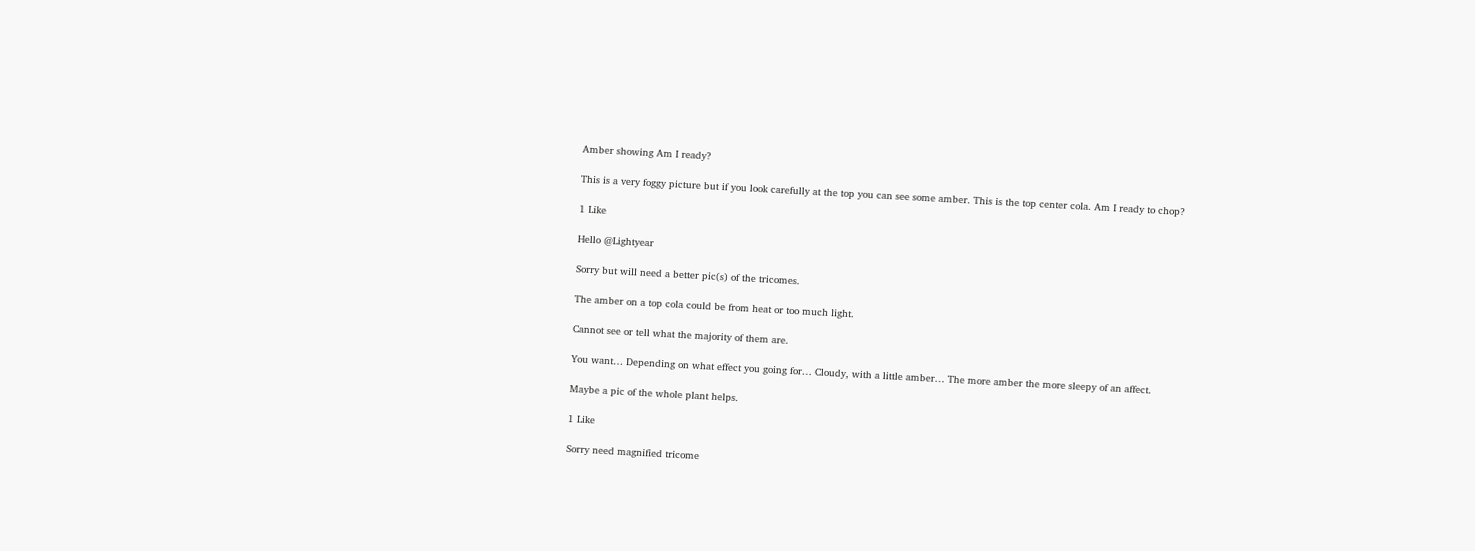Amber showing Am I ready?

This is a very foggy picture but if you look carefully at the top you can see some amber. This is the top center cola. Am I ready to chop?

1 Like

Hello @Lightyear

Sorry but will need a better pic(s) of the tricomes.

The amber on a top cola could be from heat or too much light.

Cannot see or tell what the majority of them are.

You want… Depending on what effect you going for… Cloudy, with a little amber… The more amber the more sleepy of an affect.

Maybe a pic of the whole plant helps.

1 Like

Sorry need magnified tricome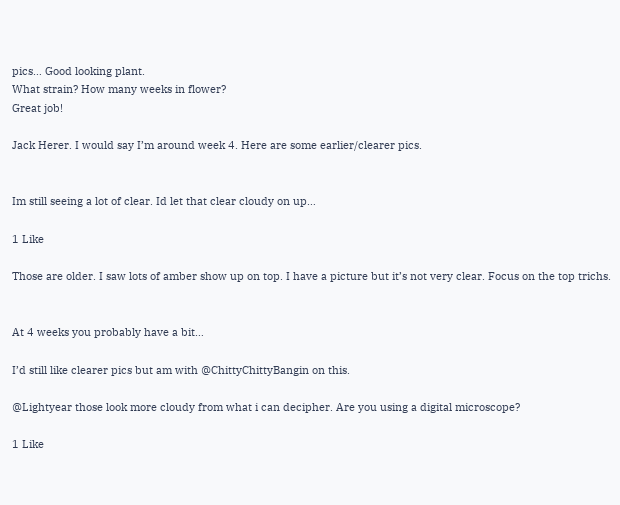pics… Good looking plant.
What strain? How many weeks in flower?
Great job!

Jack Herer. I would say I’m around week 4. Here are some earlier/clearer pics.


Im still seeing a lot of clear. Id let that clear cloudy on up…

1 Like

Those are older. I saw lots of amber show up on top. I have a picture but it’s not very clear. Focus on the top trichs.


At 4 weeks you probably have a bit…

I’d still like clearer pics but am with @ChittyChittyBangin on this.

@Lightyear those look more cloudy from what i can decipher. Are you using a digital microscope?

1 Like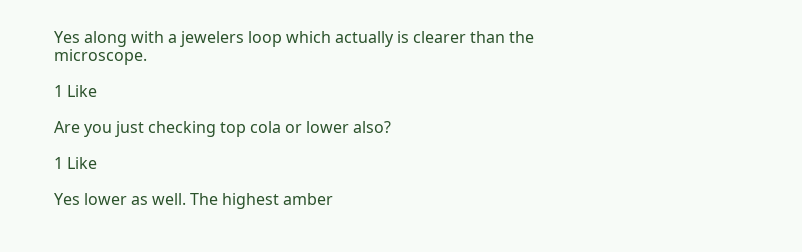Yes along with a jewelers loop which actually is clearer than the microscope.

1 Like

Are you just checking top cola or lower also?

1 Like

Yes lower as well. The highest amber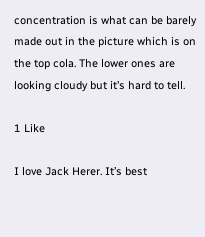concentration is what can be barely made out in the picture which is on the top cola. The lower ones are looking cloudy but it’s hard to tell.

1 Like

I love Jack Herer. It’s best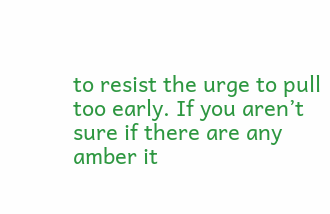to resist the urge to pull too early. If you aren’t sure if there are any amber it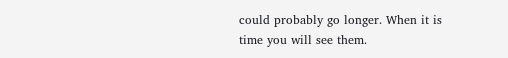could probably go longer. When it is time you will see them.